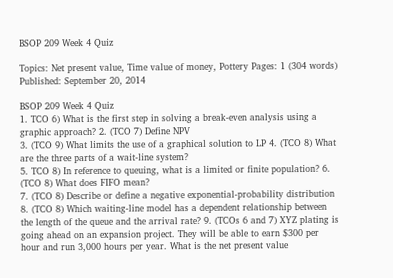BSOP 209 Week 4 Quiz

Topics: Net present value, Time value of money, Pottery Pages: 1 (304 words) Published: September 20, 2014

BSOP 209 Week 4 Quiz
1. TCO 6) What is the first step in solving a break-even analysis using a graphic approach? 2. (TCO 7) Define NPV
3. (TCO 9) What limits the use of a graphical solution to LP 4. (TCO 8) What are the three parts of a wait-line system?
5. TCO 8) In reference to queuing, what is a limited or finite population? 6. (TCO 8) What does FIFO mean?
7. (TCO 8) Describe or define a negative exponential-probability distribution 8. (TCO 8) Which waiting-line model has a dependent relationship between the length of the queue and the arrival rate? 9. (TCOs 6 and 7) XYZ plating is going ahead on an expansion project. They will be able to earn $300 per hour and run 3,000 hours per year. What is the net present value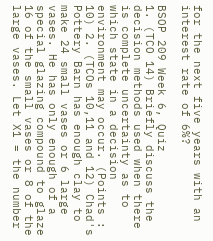for the next five years with an interest rate of 6%?

BSOP 209 Week 6, Quiz
1. (TCO 14) Briefly discuss the decision methods used when there is complete uncertainty as to which state in a decision environment may occur. (Points : 10) 2. (TCOs 10,11 and 12) Chad's Pottery Barn has enough clay to make 24 small vases or 6 large vases. He has only enough of a special glazing compound to glaze 16 of the small vases or 8 of the large vases. Let X1 = the number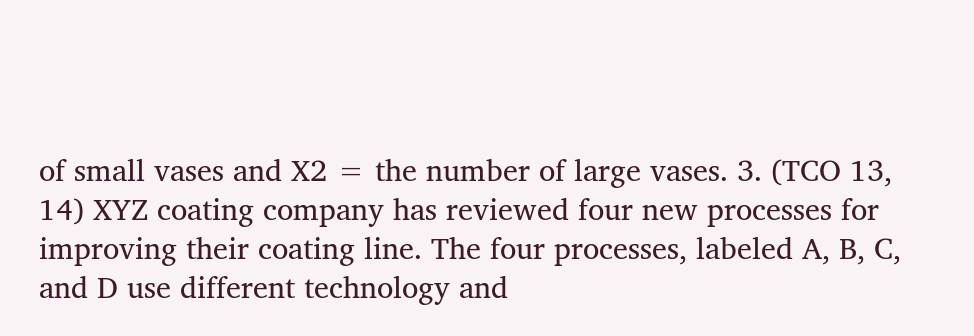of small vases and X2 = the number of large vases. 3. (TCO 13, 14) XYZ coating company has reviewed four new processes for improving their coating line. The four processes, labeled A, B, C, and D use different technology and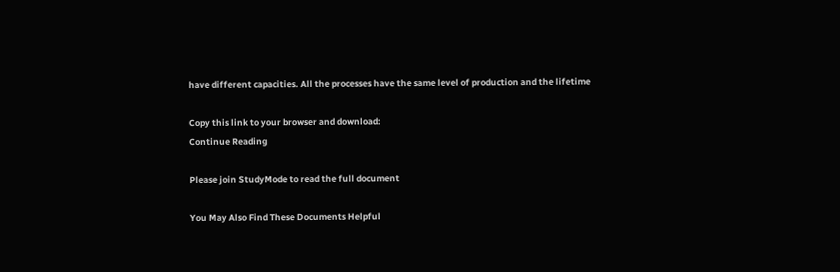have different capacities. All the processes have the same level of production and the lifetime

Copy this link to your browser and download:
Continue Reading

Please join StudyMode to read the full document

You May Also Find These Documents Helpful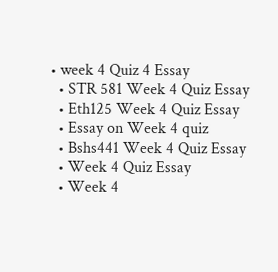• week 4 Quiz 4 Essay
  • STR 581 Week 4 Quiz Essay
  • Eth125 Week 4 Quiz Essay
  • Essay on Week 4 quiz
  • Bshs441 Week 4 Quiz Essay
  • Week 4 Quiz Essay
  • Week 4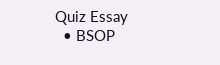Quiz Essay
  • BSOP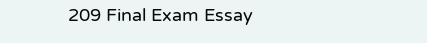209 Final Exam Essay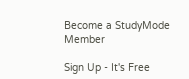Become a StudyMode Member

Sign Up - It's Free